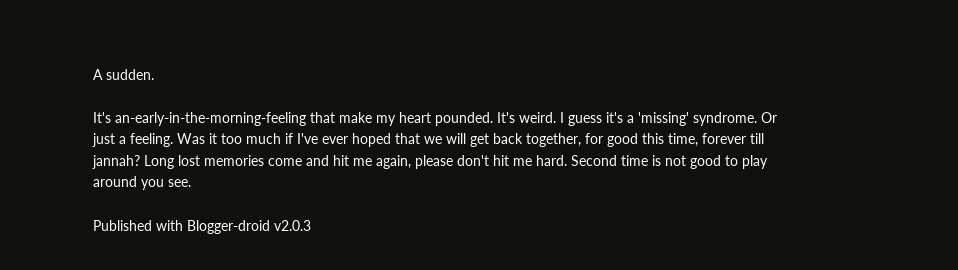A sudden.

It's an-early-in-the-morning-feeling that make my heart pounded. It's weird. I guess it's a 'missing' syndrome. Or just a feeling. Was it too much if I've ever hoped that we will get back together, for good this time, forever till jannah? Long lost memories come and hit me again, please don't hit me hard. Second time is not good to play around you see.

Published with Blogger-droid v2.0.3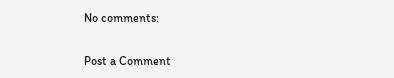No comments:

Post a Comment